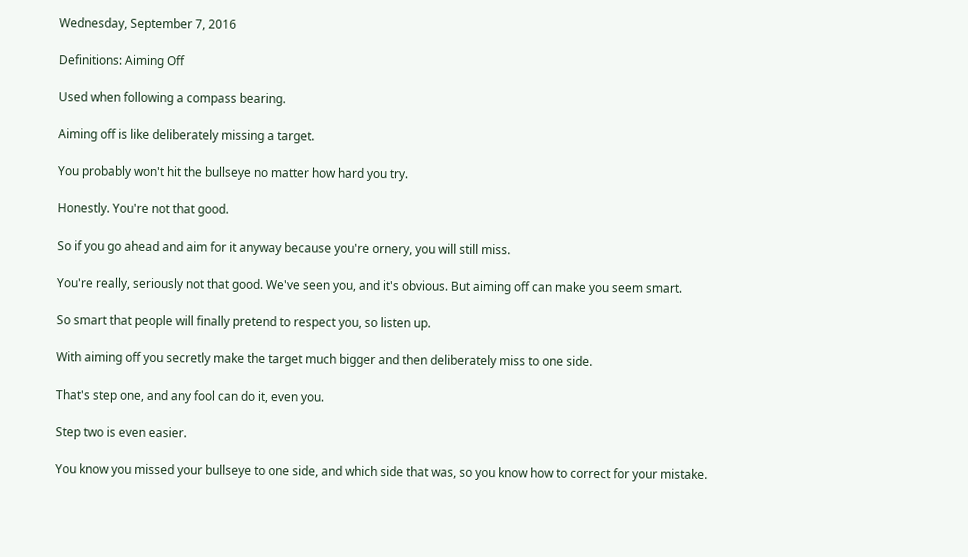Wednesday, September 7, 2016

Definitions: Aiming Off

Used when following a compass bearing.

Aiming off is like deliberately missing a target.

You probably won't hit the bullseye no matter how hard you try.

Honestly. You're not that good.

So if you go ahead and aim for it anyway because you're ornery, you will still miss.

You're really, seriously not that good. We've seen you, and it's obvious. But aiming off can make you seem smart.

So smart that people will finally pretend to respect you, so listen up.

With aiming off you secretly make the target much bigger and then deliberately miss to one side.

That's step one, and any fool can do it, even you.

Step two is even easier.

You know you missed your bullseye to one side, and which side that was, so you know how to correct for your mistake.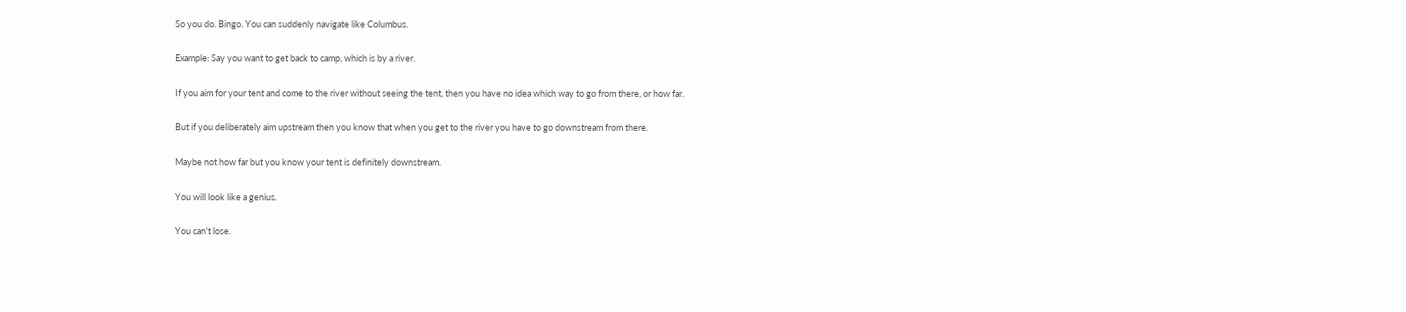So you do. Bingo. You can suddenly navigate like Columbus.

Example: Say you want to get back to camp, which is by a river.

If you aim for your tent and come to the river without seeing the tent, then you have no idea which way to go from there, or how far.

But if you deliberately aim upstream then you know that when you get to the river you have to go downstream from there.

Maybe not how far but you know your tent is definitely downstream.

You will look like a genius.

You can't lose.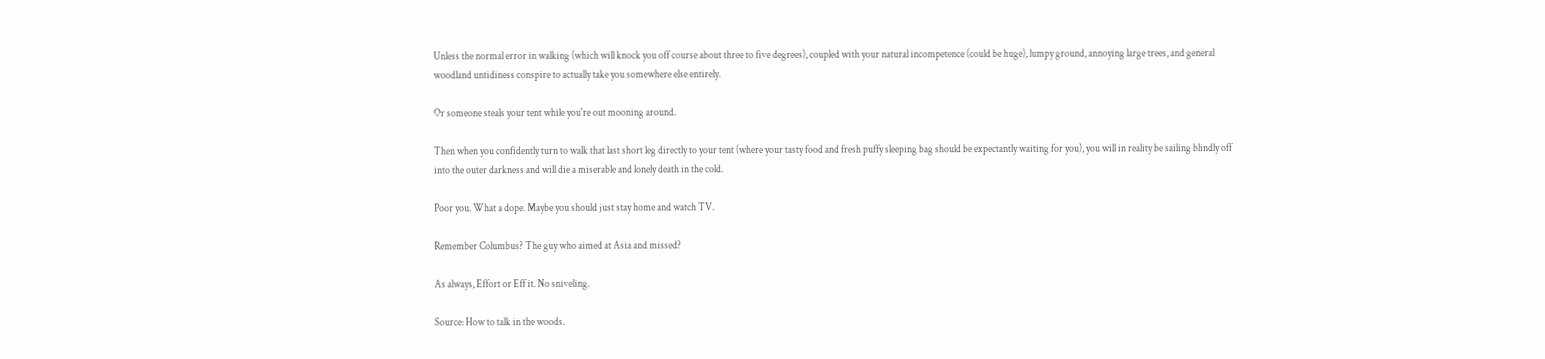Unless the normal error in walking (which will knock you off course about three to five degrees), coupled with your natural incompetence (could be huge), lumpy ground, annoying large trees, and general woodland untidiness conspire to actually take you somewhere else entirely.

Or someone steals your tent while you're out mooning around.

Then when you confidently turn to walk that last short leg directly to your tent (where your tasty food and fresh puffy sleeping bag should be expectantly waiting for you), you will in reality be sailing blindly off into the outer darkness and will die a miserable and lonely death in the cold.

Poor you. What a dope. Maybe you should just stay home and watch TV.

Remember Columbus? The guy who aimed at Asia and missed?

As always, Effort or Eff it. No sniveling.

Source: How to talk in the woods.